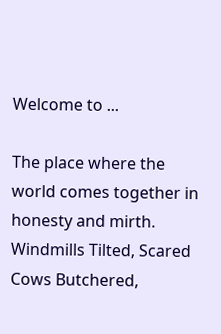Welcome to ...

The place where the world comes together in honesty and mirth.
Windmills Tilted, Scared Cows Butchered,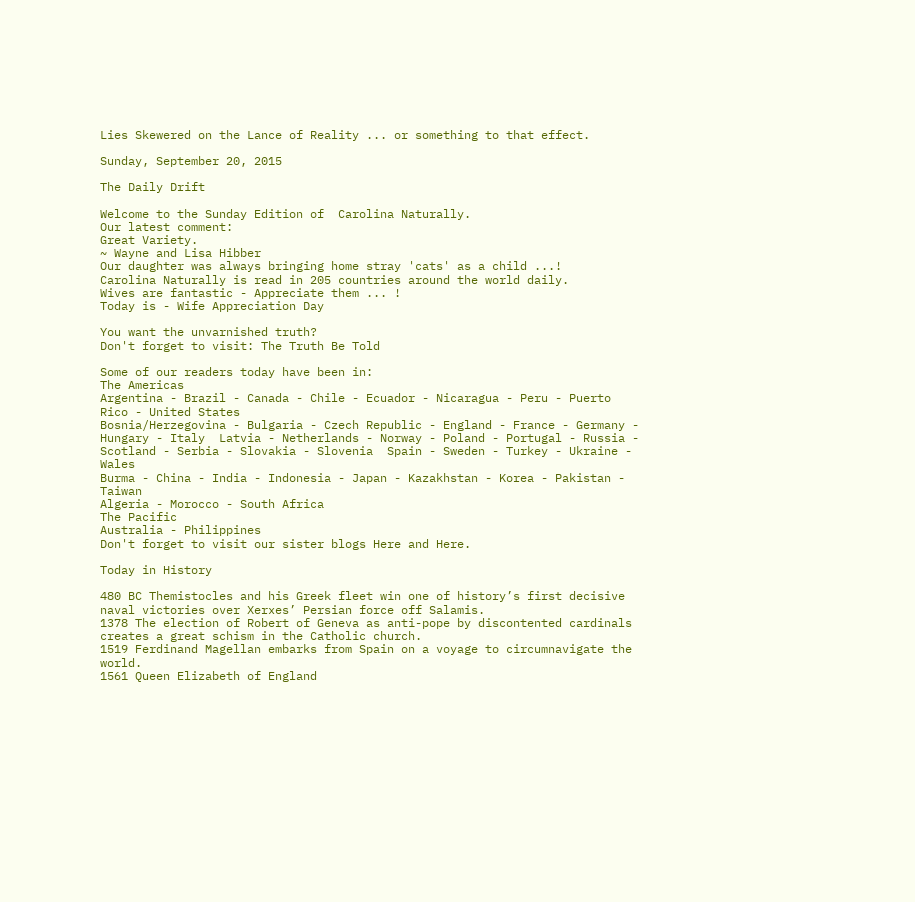Lies Skewered on the Lance of Reality ... or something to that effect.

Sunday, September 20, 2015

The Daily Drift

Welcome to the Sunday Edition of  Carolina Naturally.
Our latest comment:
Great Variety.
~ Wayne and Lisa Hibber
Our daughter was always bringing home stray 'cats' as a child ...!
Carolina Naturally is read in 205 countries around the world daily.
Wives are fantastic - Appreciate them ... !
Today is - Wife Appreciation Day

You want the unvarnished truth?
Don't forget to visit: The Truth Be Told

Some of our readers today have been in:
The Americas
Argentina - Brazil - Canada - Chile - Ecuador - Nicaragua - Peru - Puerto Rico - United States
Bosnia/Herzegovina - Bulgaria - Czech Republic - England - France - Germany - Hungary - Italy  Latvia - Netherlands - Norway - Poland - Portugal - Russia - Scotland - Serbia - Slovakia - Slovenia  Spain - Sweden - Turkey - Ukraine - Wales
Burma - China - India - Indonesia - Japan - Kazakhstan - Korea - Pakistan - Taiwan
Algeria - Morocco - South Africa
The Pacific
Australia - Philippines
Don't forget to visit our sister blogs Here and Here.

Today in History

480 BC Themistocles and his Greek fleet win one of history’s first decisive naval victories over Xerxes’ Persian force off Salamis.
1378 The election of Robert of Geneva as anti-pope by discontented cardinals creates a great schism in the Catholic church.
1519 Ferdinand Magellan embarks from Spain on a voyage to circumnavigate the world.
1561 Queen Elizabeth of England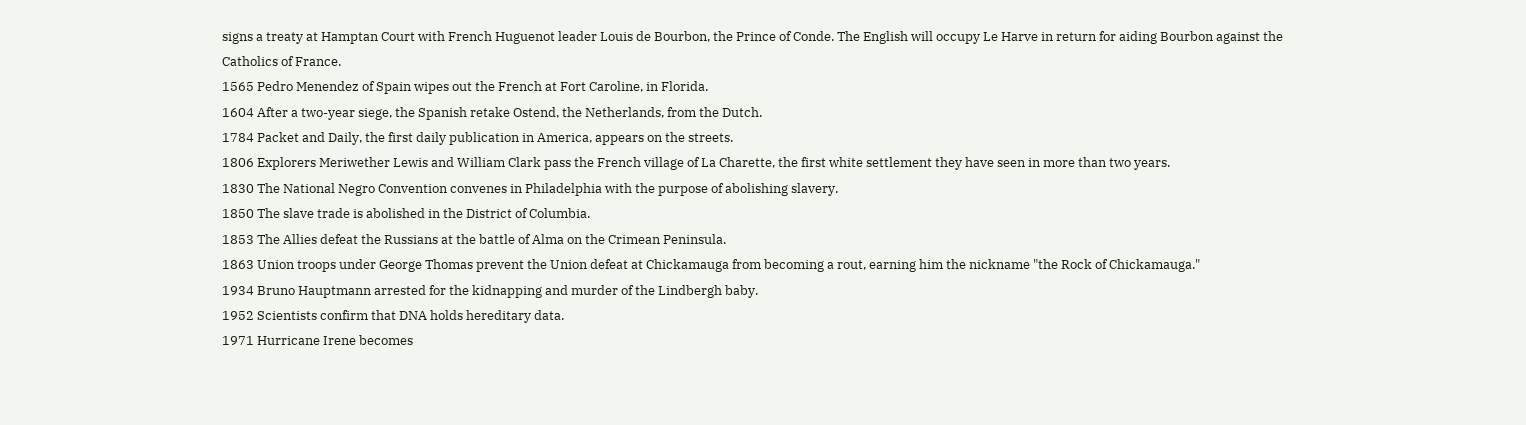signs a treaty at Hamptan Court with French Huguenot leader Louis de Bourbon, the Prince of Conde. The English will occupy Le Harve in return for aiding Bourbon against the Catholics of France.
1565 Pedro Menendez of Spain wipes out the French at Fort Caroline, in Florida.
1604 After a two-year siege, the Spanish retake Ostend, the Netherlands, from the Dutch.
1784 Packet and Daily, the first daily publication in America, appears on the streets.
1806 Explorers Meriwether Lewis and William Clark pass the French village of La Charette, the first white settlement they have seen in more than two years.
1830 The National Negro Convention convenes in Philadelphia with the purpose of abolishing slavery.
1850 The slave trade is abolished in the District of Columbia.
1853 The Allies defeat the Russians at the battle of Alma on the Crimean Peninsula.
1863 Union troops under George Thomas prevent the Union defeat at Chickamauga from becoming a rout, earning him the nickname "the Rock of Chickamauga."
1934 Bruno Hauptmann arrested for the kidnapping and murder of the Lindbergh baby.
1952 Scientists confirm that DNA holds hereditary data.
1971 Hurricane Irene becomes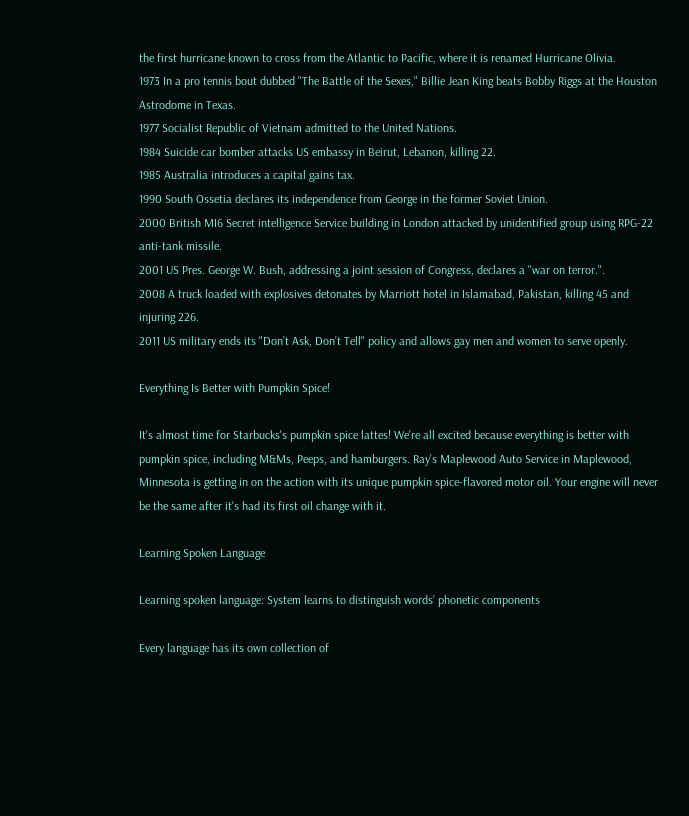the first hurricane known to cross from the Atlantic to Pacific, where it is renamed Hurricane Olivia.
1973 In a pro tennis bout dubbed "The Battle of the Sexes," Billie Jean King beats Bobby Riggs at the Houston Astrodome in Texas.
1977 Socialist Republic of Vietnam admitted to the United Nations.
1984 Suicide car bomber attacks US embassy in Beirut, Lebanon, killing 22.
1985 Australia introduces a capital gains tax.
1990 South Ossetia declares its independence from George in the former Soviet Union.
2000 British MI6 Secret intelligence Service building in London attacked by unidentified group using RPG-22 anti-tank missile.
2001 US Pres. George W. Bush, addressing a joint session of Congress, declares a "war on terror.".
2008 A truck loaded with explosives detonates by Marriott hotel in Islamabad, Pakistan, killing 45 and injuring 226.
2011 US military ends its "Don’t Ask, Don’t Tell" policy and allows gay men and women to serve openly.

Everything Is Better with Pumpkin Spice!

It's almost time for Starbucks's pumpkin spice lattes! We're all excited because everything is better with pumpkin spice, including M&Ms, Peeps, and hamburgers. Ray's Maplewood Auto Service in Maplewood, Minnesota is getting in on the action with its unique pumpkin spice-flavored motor oil. Your engine will never be the same after it's had its first oil change with it.

Learning Spoken Language

Learning spoken language: System learns to distinguish words’ phonetic components

Every language has its own collection of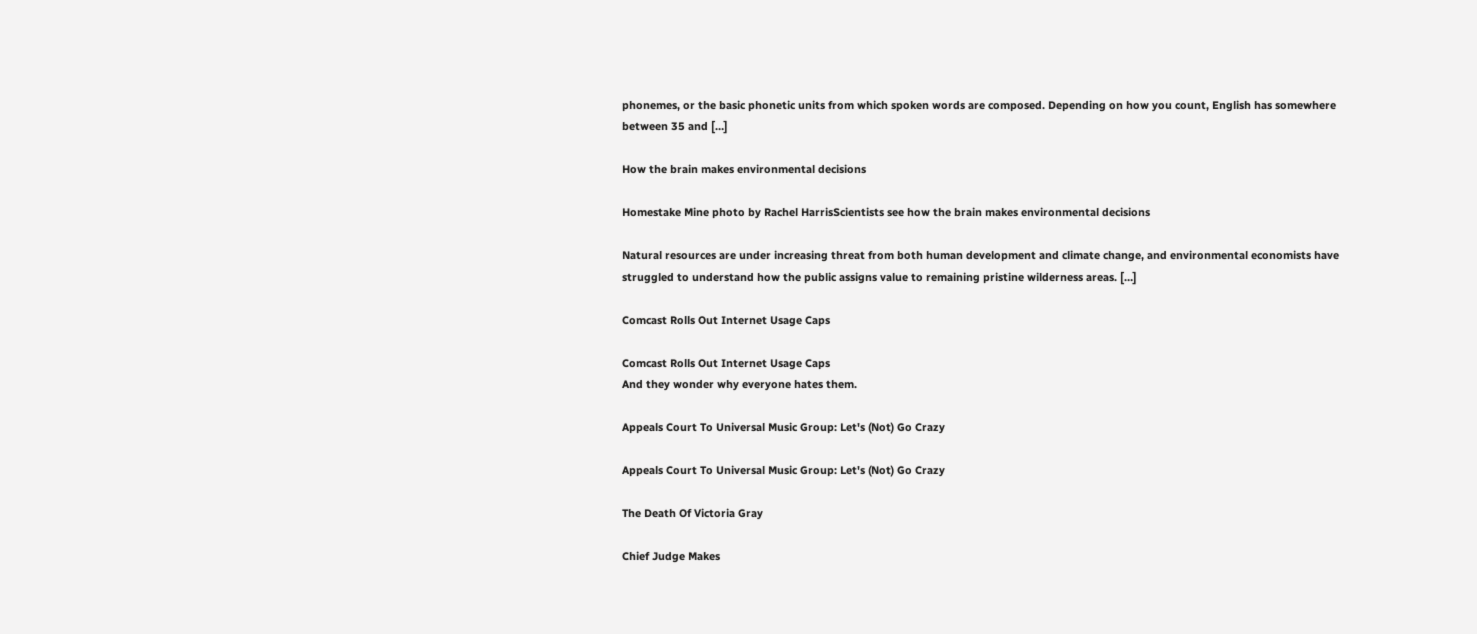phonemes, or the basic phonetic units from which spoken words are composed. Depending on how you count, English has somewhere between 35 and […]

How the brain makes environmental decisions

Homestake Mine photo by Rachel HarrisScientists see how the brain makes environmental decisions

Natural resources are under increasing threat from both human development and climate change, and environmental economists have struggled to understand how the public assigns value to remaining pristine wilderness areas. […]

Comcast Rolls Out Internet Usage Caps

Comcast Rolls Out Internet Usage Caps
And they wonder why everyone hates them.

Appeals Court To Universal Music Group: Let's (Not) Go Crazy

Appeals Court To Universal Music Group: Let's (Not) Go Crazy

The Death Of Victoria Gray

Chief Judge Makes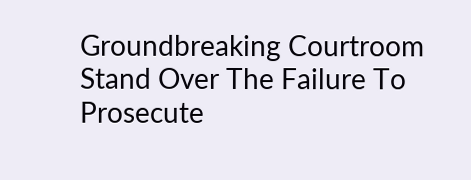Groundbreaking Courtroom Stand Over The Failure To Prosecute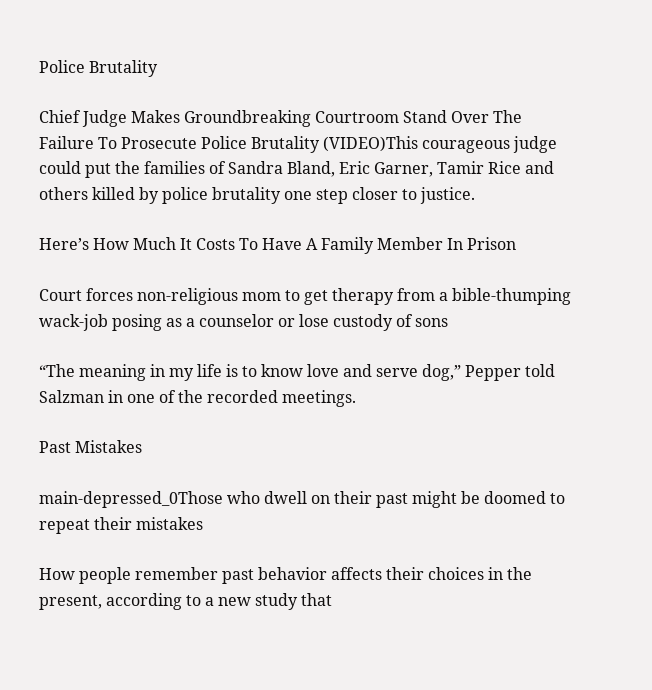Police Brutality

Chief Judge Makes Groundbreaking Courtroom Stand Over The Failure To Prosecute Police Brutality (VIDEO)This courageous judge could put the families of Sandra Bland, Eric Garner, Tamir Rice and others killed by police brutality one step closer to justice.

Here’s How Much It Costs To Have A Family Member In Prison

Court forces non-religious mom to get therapy from a bible-thumping wack-job posing as a counselor or lose custody of sons

“The meaning in my life is to know love and serve dog,” Pepper told Salzman in one of the recorded meetings.

Past Mistakes

main-depressed_0Those who dwell on their past might be doomed to repeat their mistakes

How people remember past behavior affects their choices in the present, according to a new study that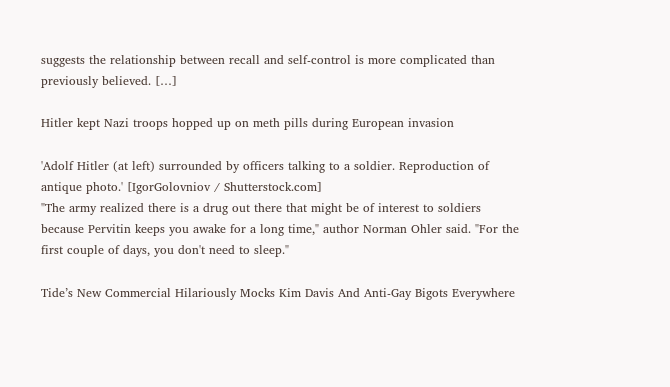suggests the relationship between recall and self-control is more complicated than previously believed. […]

Hitler kept Nazi troops hopped up on meth pills during European invasion

'Adolf Hitler (at left) surrounded by officers talking to a soldier. Reproduction of antique photo.' [IgorGolovniov / Shutterstock.com]
"The army realized there is a drug out there that might be of interest to soldiers because Pervitin keeps you awake for a long time," author Norman Ohler said. "For the first couple of days, you don't need to sleep."

Tide’s New Commercial Hilariously Mocks Kim Davis And Anti-Gay Bigots Everywhere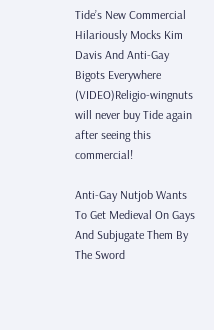Tide’s New Commercial Hilariously Mocks Kim Davis And Anti-Gay Bigots Everywhere (VIDEO)Religio-wingnuts will never buy Tide again after seeing this commercial!

Anti-Gay Nutjob Wants To Get Medieval On Gays And Subjugate Them By The Sword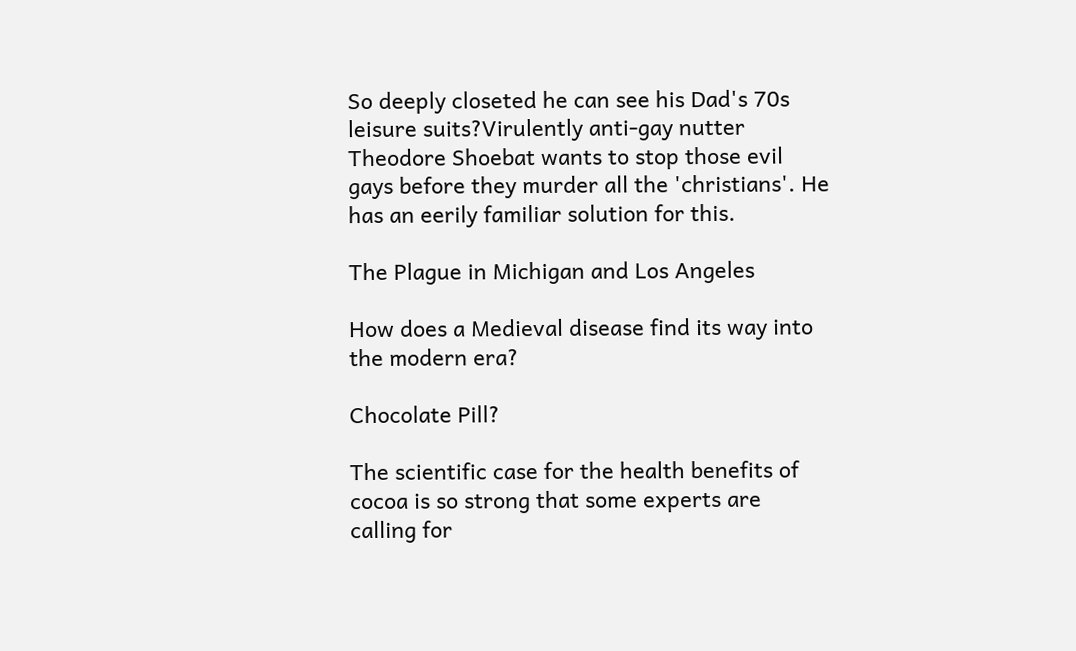So deeply closeted he can see his Dad's 70s leisure suits?Virulently anti-gay nutter Theodore Shoebat wants to stop those evil gays before they murder all the 'christians'. He has an eerily familiar solution for this.

The Plague in Michigan and Los Angeles

How does a Medieval disease find its way into the modern era?

Chocolate Pill?

The scientific case for the health benefits of cocoa is so strong that some experts are calling for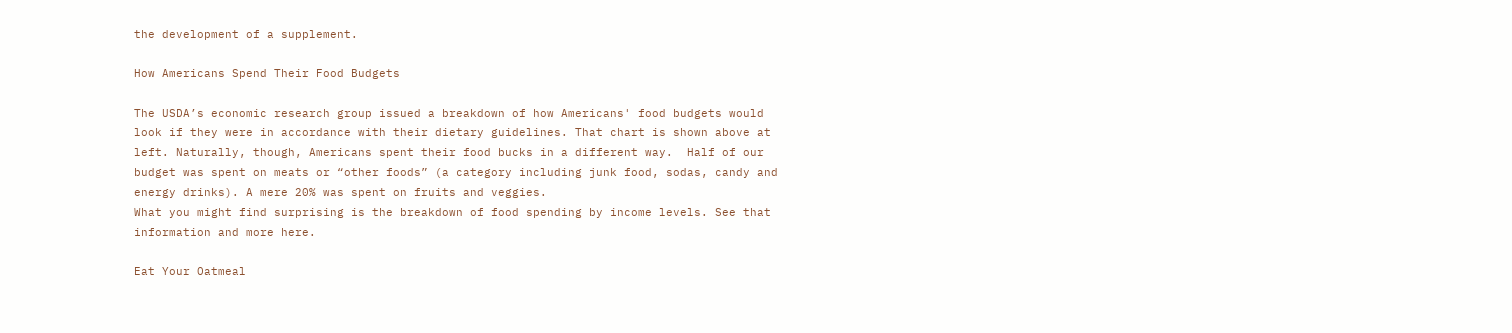the development of a supplement.

How Americans Spend Their Food Budgets

The USDA’s economic research group issued a breakdown of how Americans' food budgets would look if they were in accordance with their dietary guidelines. That chart is shown above at left. Naturally, though, Americans spent their food bucks in a different way.  Half of our budget was spent on meats or “other foods” (a category including junk food, sodas, candy and energy drinks). A mere 20% was spent on fruits and veggies.
What you might find surprising is the breakdown of food spending by income levels. See that information and more here.

Eat Your Oatmeal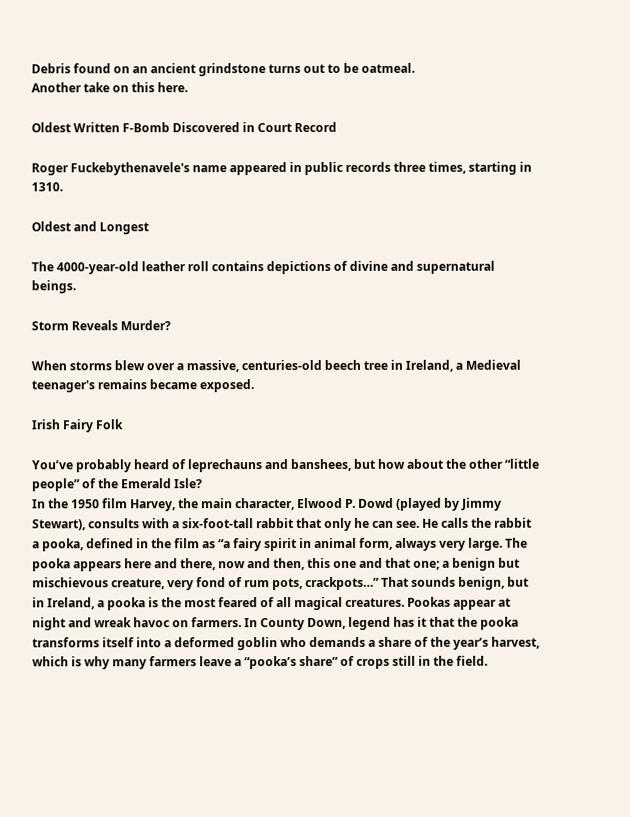Debris found on an ancient grindstone turns out to be oatmeal.
Another take on this here.

Oldest Written F-Bomb Discovered in Court Record

Roger Fuckebythenavele's name appeared in public records three times, starting in 1310.

Oldest and Longest

The 4000-year-old leather roll contains depictions of divine and supernatural beings.

Storm Reveals Murder?

When storms blew over a massive, centuries-old beech tree in Ireland, a Medieval teenager's remains became exposed.

Irish Fairy Folk

You’ve probably heard of leprechauns and banshees, but how about the other “little people” of the Emerald Isle?
In the 1950 film Harvey, the main character, Elwood P. Dowd (played by Jimmy Stewart), consults with a six-foot-tall rabbit that only he can see. He calls the rabbit a pooka, defined in the film as “a fairy spirit in animal form, always very large. The pooka appears here and there, now and then, this one and that one; a benign but mischievous creature, very fond of rum pots, crackpots…” That sounds benign, but in Ireland, a pooka is the most feared of all magical creatures. Pookas appear at night and wreak havoc on farmers. In County Down, legend has it that the pooka transforms itself into a deformed goblin who demands a share of the year’s harvest, which is why many farmers leave a “pooka’s share” of crops still in the field.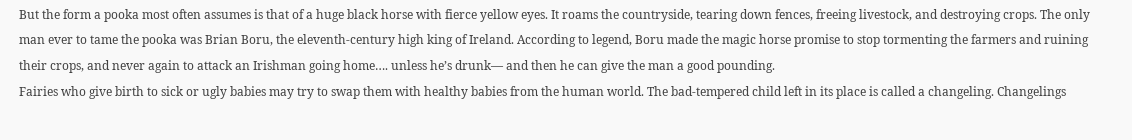But the form a pooka most often assumes is that of a huge black horse with fierce yellow eyes. It roams the countryside, tearing down fences, freeing livestock, and destroying crops. The only man ever to tame the pooka was Brian Boru, the eleventh-century high king of Ireland. According to legend, Boru made the magic horse promise to stop tormenting the farmers and ruining their crops, and never again to attack an Irishman going home…. unless he’s drunk— and then he can give the man a good pounding.
Fairies who give birth to sick or ugly babies may try to swap them with healthy babies from the human world. The bad-tempered child left in its place is called a changeling. Changelings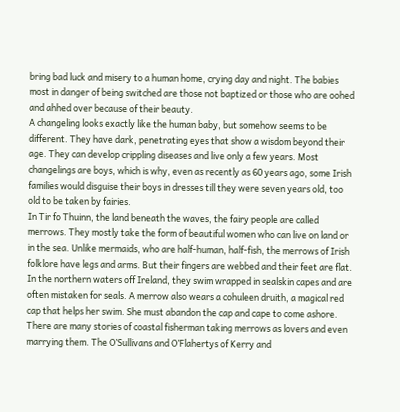bring bad luck and misery to a human home, crying day and night. The babies most in danger of being switched are those not baptized or those who are oohed and ahhed over because of their beauty.
A changeling looks exactly like the human baby, but somehow seems to be different. They have dark, penetrating eyes that show a wisdom beyond their age. They can develop crippling diseases and live only a few years. Most changelings are boys, which is why, even as recently as 60 years ago, some Irish families would disguise their boys in dresses till they were seven years old, too old to be taken by fairies.
In Tir fo Thuinn, the land beneath the waves, the fairy people are called merrows. They mostly take the form of beautiful women who can live on land or in the sea. Unlike mermaids, who are half-human, half-fish, the merrows of Irish folklore have legs and arms. But their fingers are webbed and their feet are flat. In the northern waters off Ireland, they swim wrapped in sealskin capes and are often mistaken for seals. A merrow also wears a cohuleen druith, a magical red cap that helps her swim. She must abandon the cap and cape to come ashore. There are many stories of coastal fisherman taking merrows as lovers and even marrying them. The O’Sullivans and O’Flahertys of Kerry and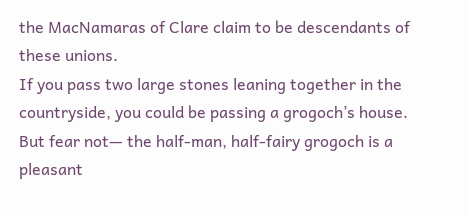the MacNamaras of Clare claim to be descendants of these unions.
If you pass two large stones leaning together in the countryside, you could be passing a grogoch’s house. But fear not— the half-man, half-fairy grogoch is a pleasant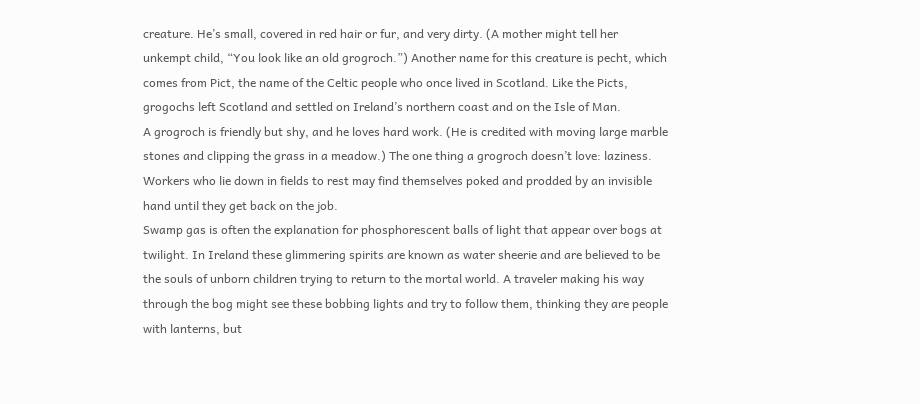creature. He’s small, covered in red hair or fur, and very dirty. (A mother might tell her unkempt child, “You look like an old grogroch.”) Another name for this creature is pecht, which comes from Pict, the name of the Celtic people who once lived in Scotland. Like the Picts, grogochs left Scotland and settled on Ireland’s northern coast and on the Isle of Man.
A grogroch is friendly but shy, and he loves hard work. (He is credited with moving large marble stones and clipping the grass in a meadow.) The one thing a grogroch doesn’t love: laziness. Workers who lie down in fields to rest may find themselves poked and prodded by an invisible hand until they get back on the job.
Swamp gas is often the explanation for phosphorescent balls of light that appear over bogs at twilight. In Ireland these glimmering spirits are known as water sheerie and are believed to be the souls of unborn children trying to return to the mortal world. A traveler making his way through the bog might see these bobbing lights and try to follow them, thinking they are people with lanterns, but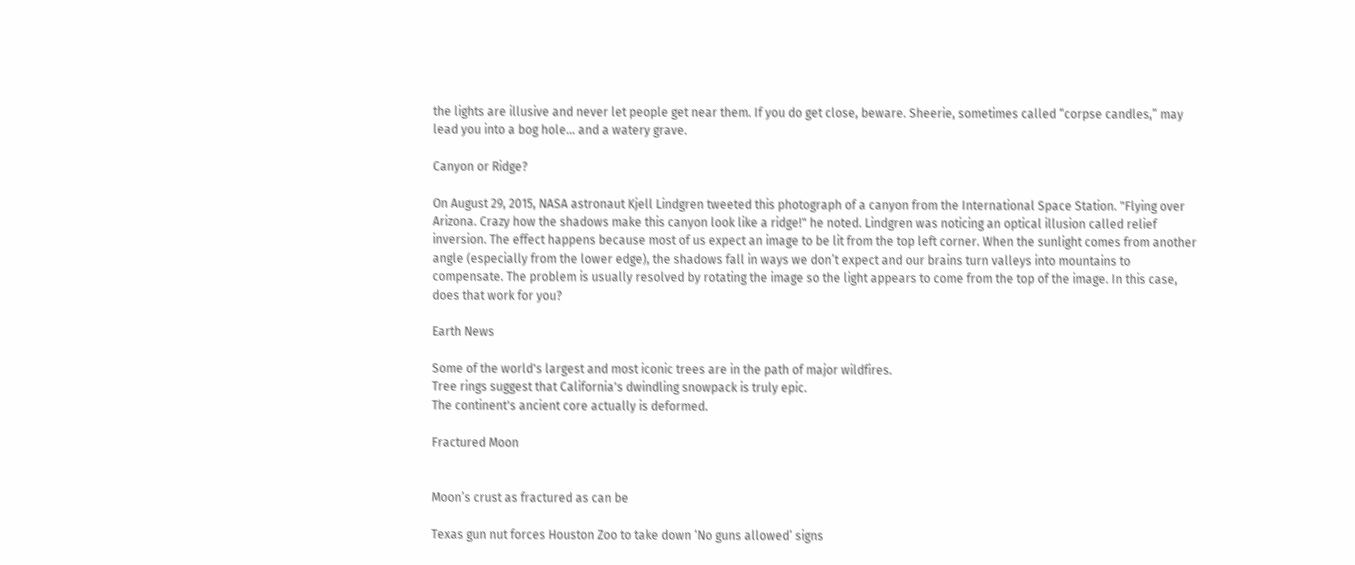the lights are illusive and never let people get near them. If you do get close, beware. Sheerie, sometimes called “corpse candles,” may lead you into a bog hole… and a watery grave.

Canyon or Ridge?

On August 29, 2015, NASA astronaut Kjell Lindgren tweeted this photograph of a canyon from the International Space Station. "Flying over Arizona. Crazy how the shadows make this canyon look like a ridge!" he noted. Lindgren was noticing an optical illusion called relief inversion. The effect happens because most of us expect an image to be lit from the top left corner. When the sunlight comes from another angle (especially from the lower edge), the shadows fall in ways we don’t expect and our brains turn valleys into mountains to compensate. The problem is usually resolved by rotating the image so the light appears to come from the top of the image. In this case, does that work for you?

Earth News

Some of the world's largest and most iconic trees are in the path of major wildfires.
Tree rings suggest that California's dwindling snowpack is truly epic.
The continent's ancient core actually is deformed.

Fractured Moon


Moon’s crust as fractured as can be

Texas gun nut forces Houston Zoo to take down ‘No guns allowed’ signs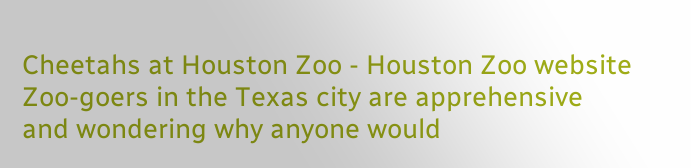Cheetahs at Houston Zoo - Houston Zoo website
Zoo-goers in the Texas city are apprehensive and wondering why anyone would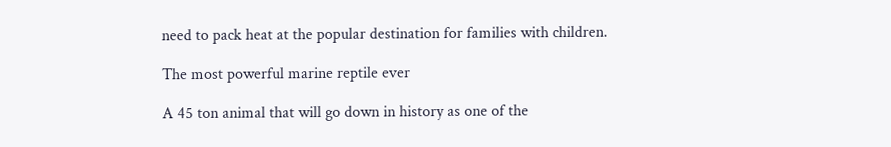need to pack heat at the popular destination for families with children.

The most powerful marine reptile ever

A 45 ton animal that will go down in history as one of the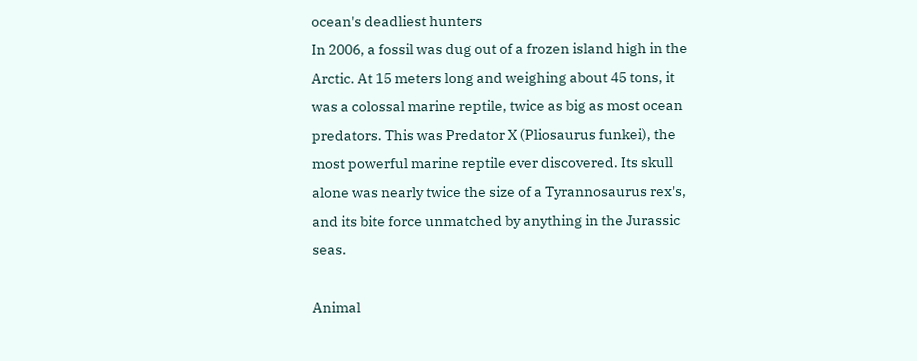ocean's deadliest hunters
In 2006, a fossil was dug out of a frozen island high in the Arctic. At 15 meters long and weighing about 45 tons, it was a colossal marine reptile, twice as big as most ocean predators. This was Predator X (Pliosaurus funkei), the most powerful marine reptile ever discovered. Its skull alone was nearly twice the size of a Tyrannosaurus rex's, and its bite force unmatched by anything in the Jurassic seas.

Animal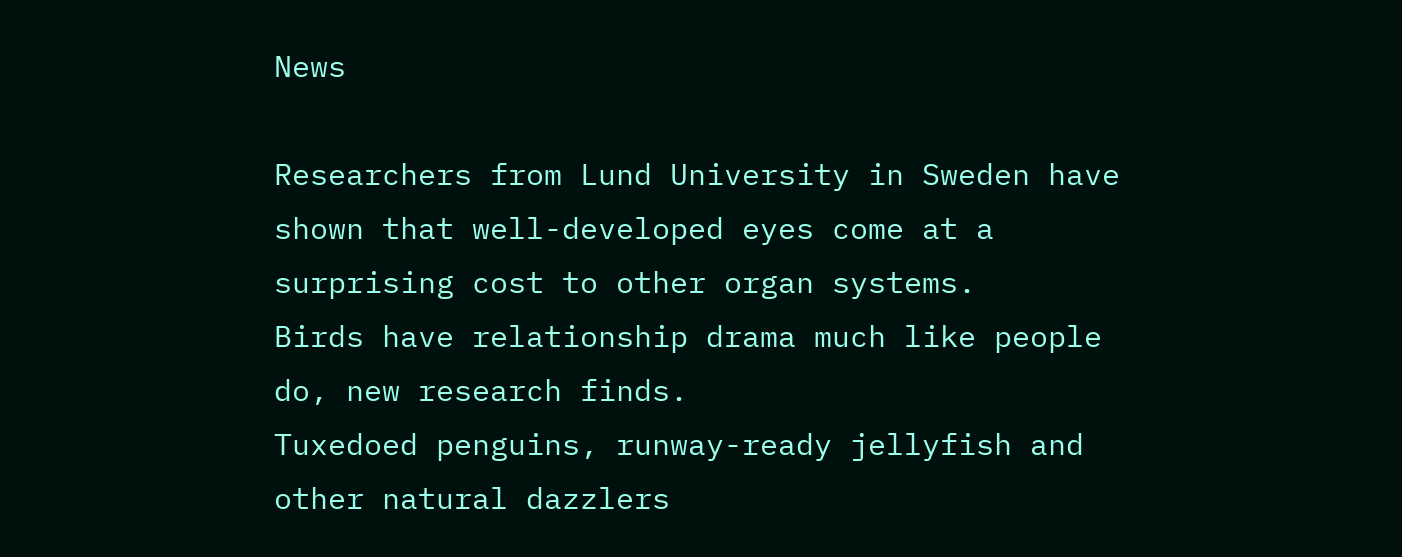News

Researchers from Lund University in Sweden have shown that well-developed eyes come at a surprising cost to other organ systems.
Birds have relationship drama much like people do, new research finds.
Tuxedoed penguins, runway-ready jellyfish and other natural dazzlers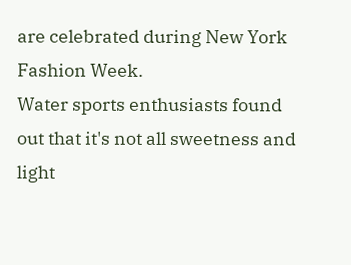are celebrated during New York Fashion Week.
Water sports enthusiasts found out that it's not all sweetness and light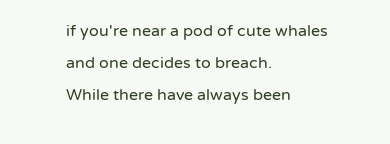if you're near a pod of cute whales and one decides to breach.
While there have always been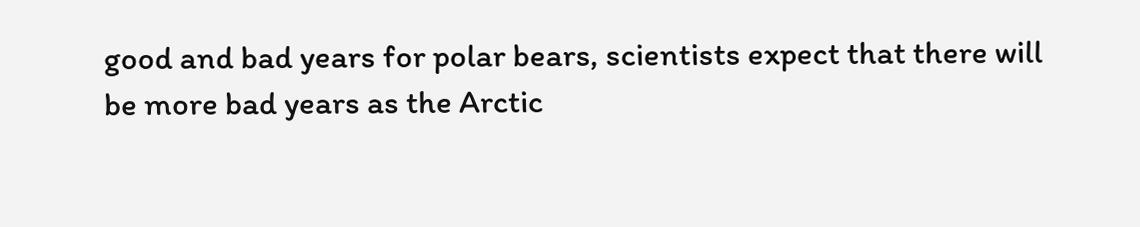good and bad years for polar bears, scientists expect that there will be more bad years as the Arctic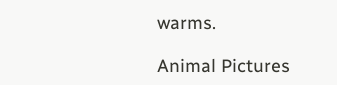warms.

Animal Pictures